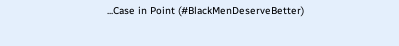...Case in Point (#BlackMenDeserveBetter)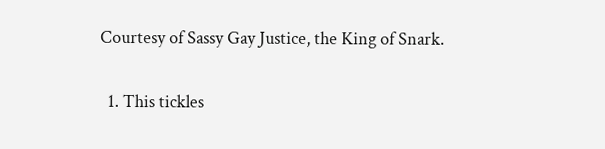Courtesy of Sassy Gay Justice, the King of Snark.


  1. This tickles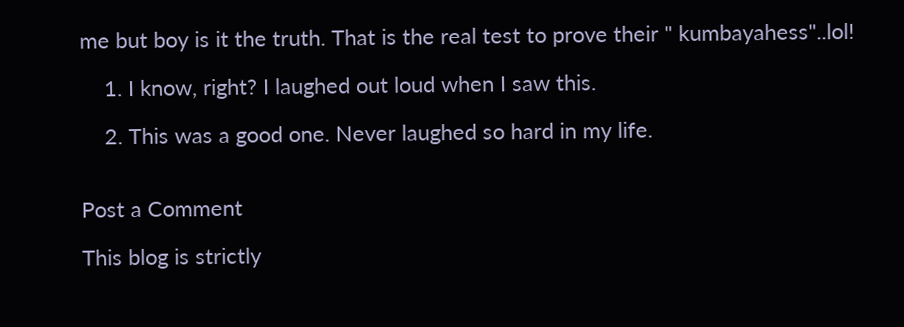me but boy is it the truth. That is the real test to prove their " kumbayahess"..lol!

    1. I know, right? I laughed out loud when I saw this.

    2. This was a good one. Never laughed so hard in my life.


Post a Comment

This blog is strictly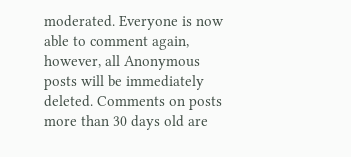moderated. Everyone is now able to comment again, however, all Anonymous posts will be immediately deleted. Comments on posts more than 30 days old are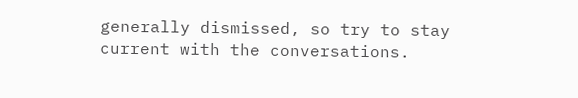generally dismissed, so try to stay current with the conversations.